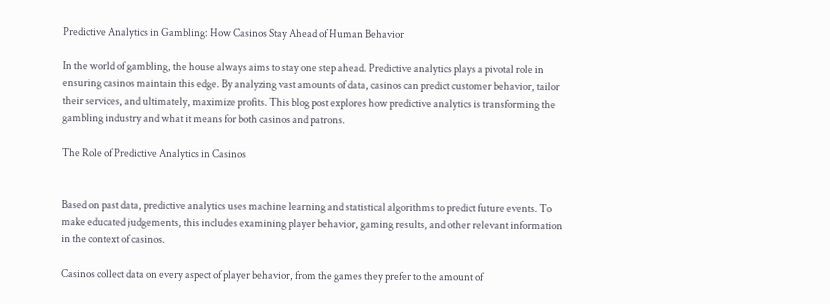Predictive Analytics in Gambling: How Casinos Stay Ahead of Human Behavior

In the world of gambling, the house always aims to stay one step ahead. Predictive analytics plays a pivotal role in ensuring casinos maintain this edge. By analyzing vast amounts of data, casinos can predict customer behavior, tailor their services, and ultimately, maximize profits. This blog post explores how predictive analytics is transforming the gambling industry and what it means for both casinos and patrons.

The Role of Predictive Analytics in Casinos


Based on past data, predictive analytics uses machine learning and statistical algorithms to predict future events. To make educated judgements, this includes examining player behavior, gaming results, and other relevant information in the context of casinos.

Casinos collect data on every aspect of player behavior, from the games they prefer to the amount of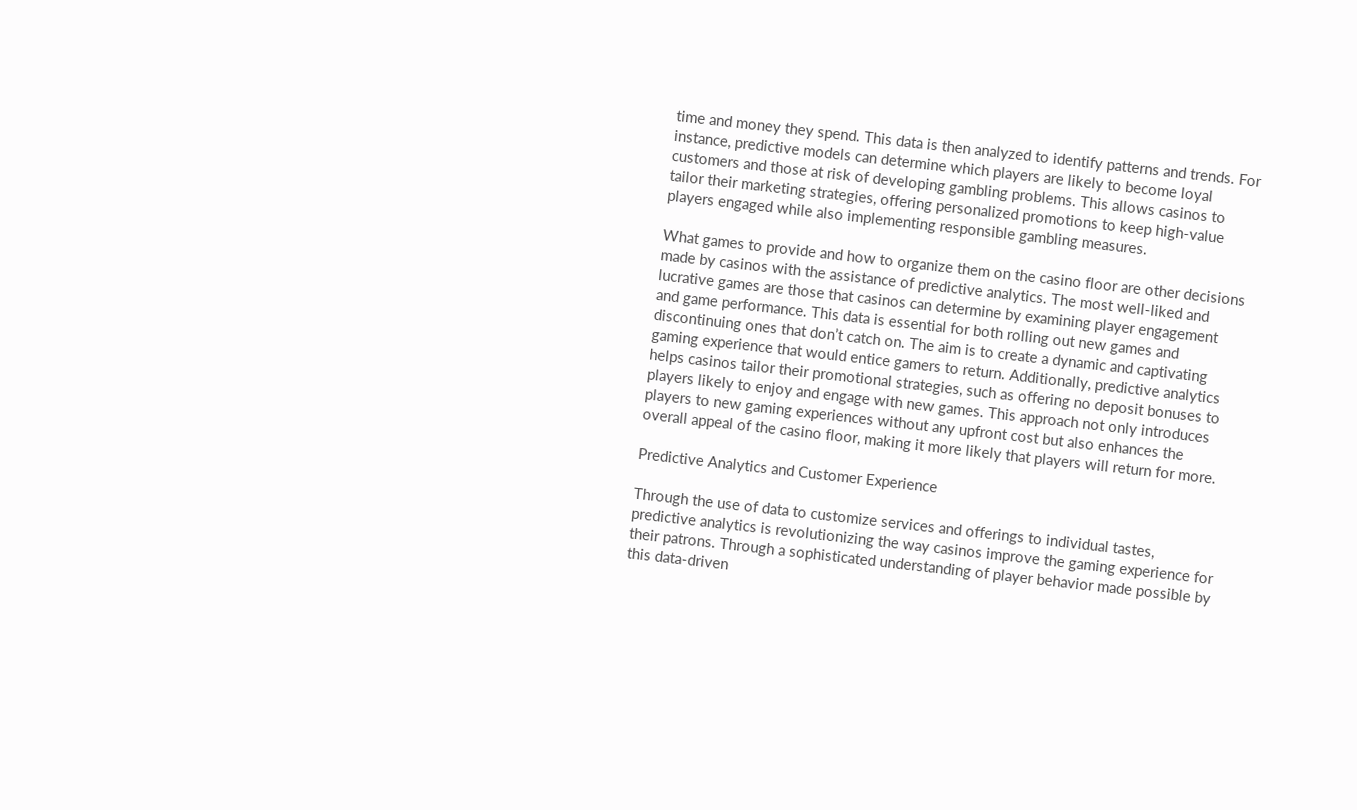time and money they spend. This data is then analyzed to identify patterns and trends. For instance, predictive models can determine which players are likely to become loyal customers and those at risk of developing gambling problems. This allows casinos to tailor their marketing strategies, offering personalized promotions to keep high-value players engaged while also implementing responsible gambling measures.

What games to provide and how to organize them on the casino floor are other decisions made by casinos with the assistance of predictive analytics. The most well-liked and lucrative games are those that casinos can determine by examining player engagement and game performance. This data is essential for both rolling out new games and discontinuing ones that don’t catch on. The aim is to create a dynamic and captivating gaming experience that would entice gamers to return. Additionally, predictive analytics helps casinos tailor their promotional strategies, such as offering no deposit bonuses to players likely to enjoy and engage with new games. This approach not only introduces players to new gaming experiences without any upfront cost but also enhances the overall appeal of the casino floor, making it more likely that players will return for more.

Predictive Analytics and Customer Experience

Through the use of data to customize services and offerings to individual tastes, predictive analytics is revolutionizing the way casinos improve the gaming experience for their patrons. Through a sophisticated understanding of player behavior made possible by this data-driven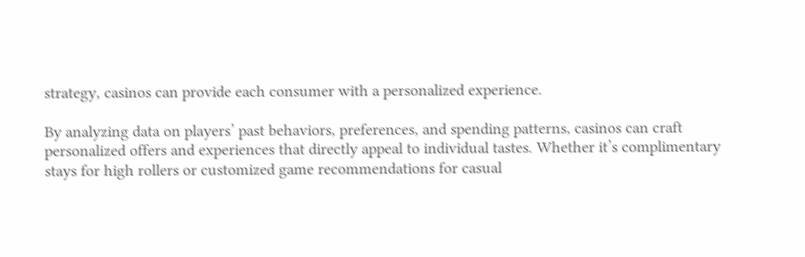strategy, casinos can provide each consumer with a personalized experience.

By analyzing data on players’ past behaviors, preferences, and spending patterns, casinos can craft personalized offers and experiences that directly appeal to individual tastes. Whether it’s complimentary stays for high rollers or customized game recommendations for casual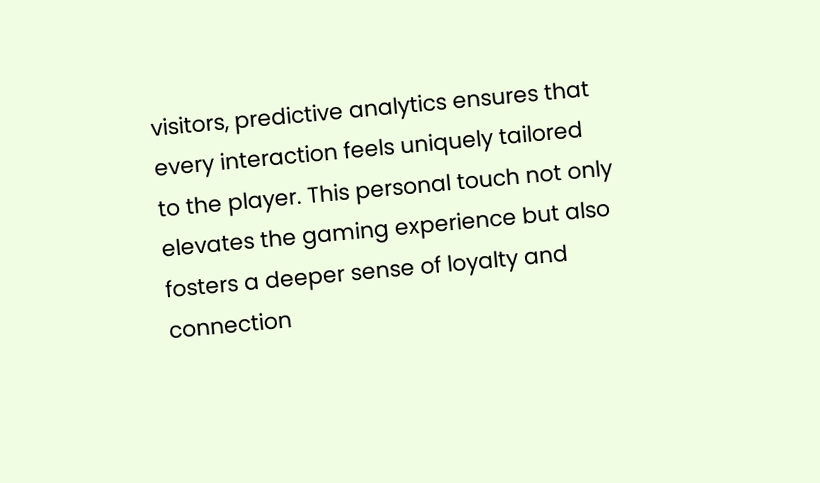visitors, predictive analytics ensures that every interaction feels uniquely tailored to the player. This personal touch not only elevates the gaming experience but also fosters a deeper sense of loyalty and connection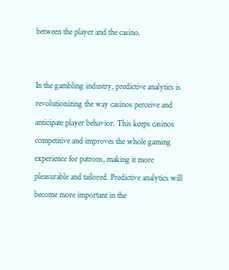between the player and the casino.


In the gambling industry, predictive analytics is revolutionizing the way casinos perceive and anticipate player behavior. This keeps casinos competitive and improves the whole gaming experience for patrons, making it more pleasurable and tailored. Predictive analytics will become more important in the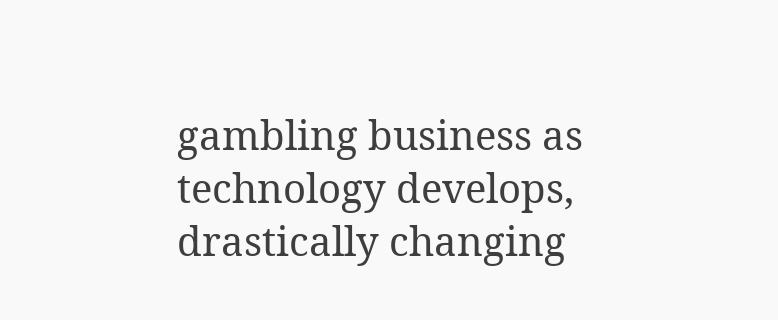gambling business as technology develops, drastically changing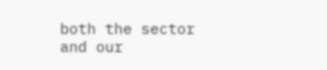both the sector and our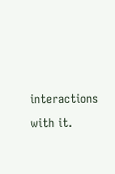interactions with it.